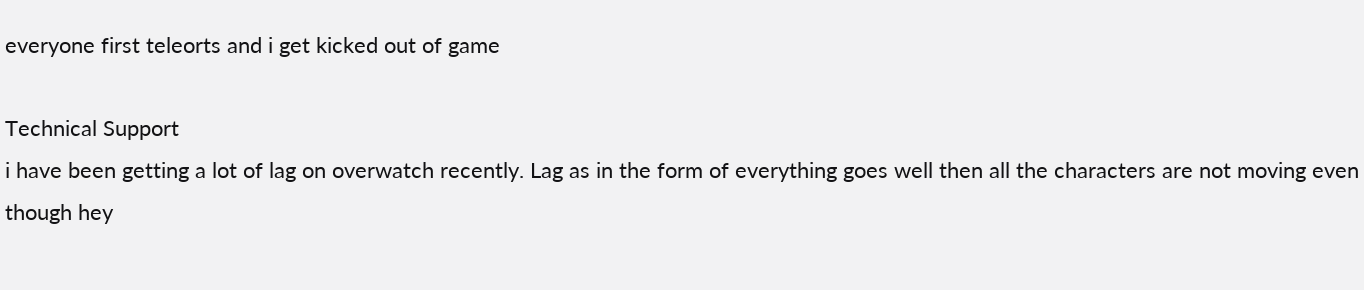everyone first teleorts and i get kicked out of game

Technical Support
i have been getting a lot of lag on overwatch recently. Lag as in the form of everything goes well then all the characters are not moving even though hey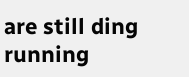are still ding running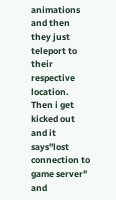animations and then they just teleport to their respective location. Then i get kicked out and it says"lost connection to game server" and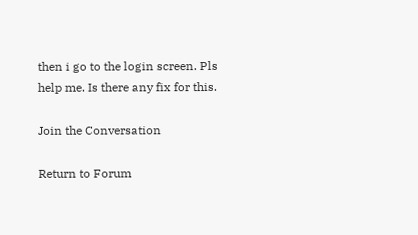then i go to the login screen. Pls help me. Is there any fix for this.

Join the Conversation

Return to Forum